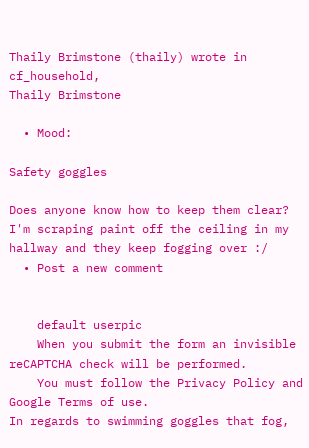Thaily Brimstone (thaily) wrote in cf_household,
Thaily Brimstone

  • Mood:

Safety goggles

Does anyone know how to keep them clear?
I'm scraping paint off the ceiling in my hallway and they keep fogging over :/
  • Post a new comment


    default userpic
    When you submit the form an invisible reCAPTCHA check will be performed.
    You must follow the Privacy Policy and Google Terms of use.
In regards to swimming goggles that fog,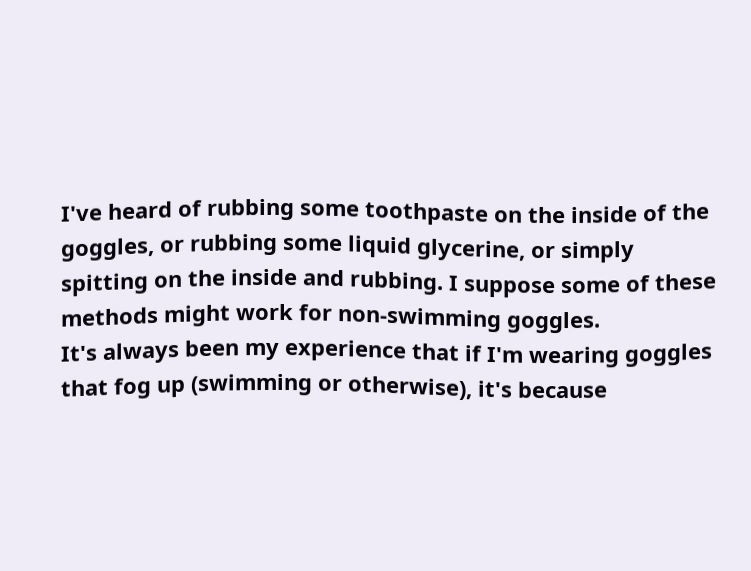I've heard of rubbing some toothpaste on the inside of the goggles, or rubbing some liquid glycerine, or simply spitting on the inside and rubbing. I suppose some of these methods might work for non-swimming goggles.
It's always been my experience that if I'm wearing goggles that fog up (swimming or otherwise), it's because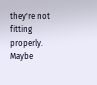they're not fitting properly. Maybe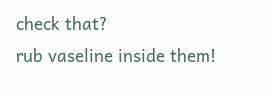check that?
rub vaseline inside them!